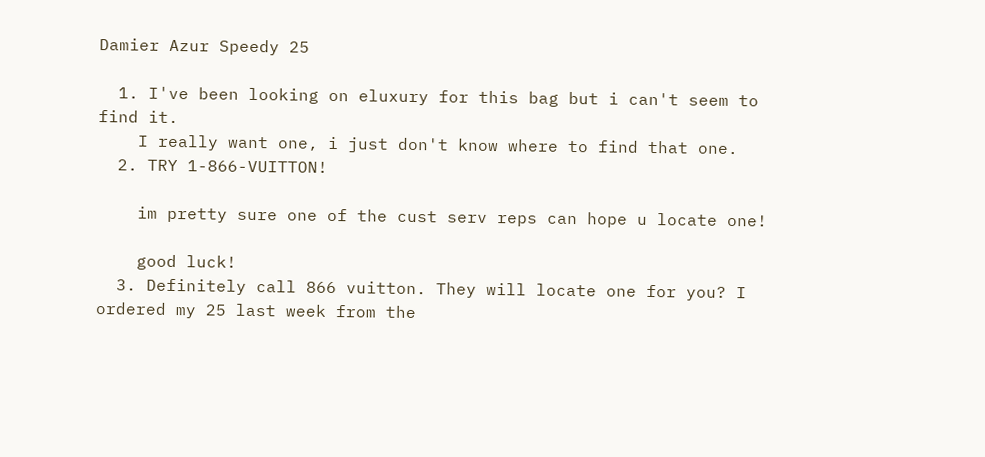Damier Azur Speedy 25

  1. I've been looking on eluxury for this bag but i can't seem to find it.
    I really want one, i just don't know where to find that one.
  2. TRY 1-866-VUITTON!

    im pretty sure one of the cust serv reps can hope u locate one!

    good luck!
  3. Definitely call 866 vuitton. They will locate one for you? I ordered my 25 last week from the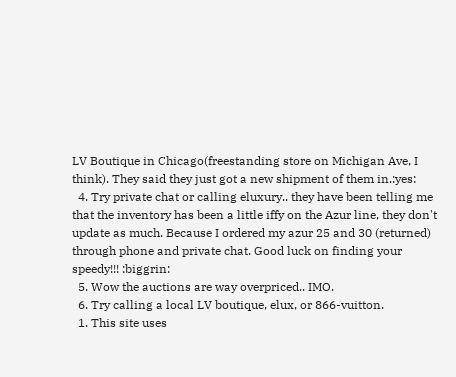LV Boutique in Chicago(freestanding store on Michigan Ave, I think). They said they just got a new shipment of them in.:yes:
  4. Try private chat or calling eluxury.. they have been telling me that the inventory has been a little iffy on the Azur line, they don't update as much. Because I ordered my azur 25 and 30 (returned) through phone and private chat. Good luck on finding your speedy!!! :biggrin:
  5. Wow the auctions are way overpriced.. IMO.
  6. Try calling a local LV boutique, elux, or 866-vuitton.
  1. This site uses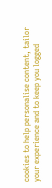cookies to help personalise content, tailor your experience and to keep you logged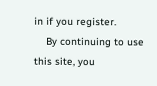in if you register.
    By continuing to use this site, you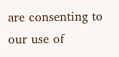are consenting to our use of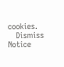cookies.
    Dismiss Notice